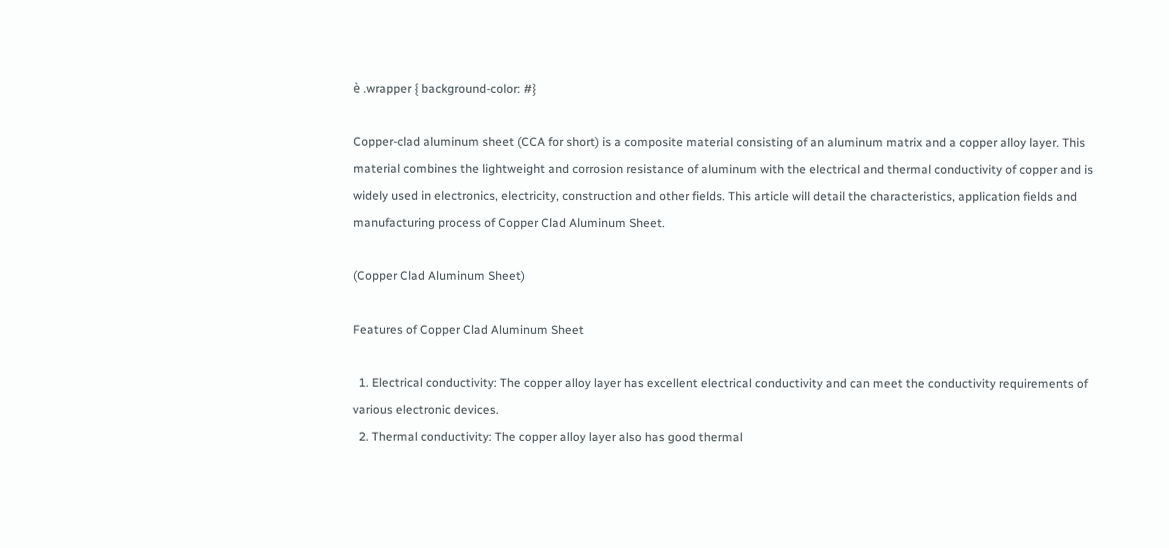è .wrapper { background-color: #}

Copper-clad aluminum sheet (CCA for short) is a composite material consisting of an aluminum matrix and a copper alloy layer. This material combines the lightweight and corrosion resistance of aluminum with the electrical and thermal conductivity of copper and is widely used in electronics, electricity, construction and other fields. This article will detail the characteristics, application fields and manufacturing process of Copper Clad Aluminum Sheet.

(Copper Clad Aluminum Sheet)

Features of Copper Clad Aluminum Sheet

  1. Electrical conductivity: The copper alloy layer has excellent electrical conductivity and can meet the conductivity requirements of various electronic devices.
  2. Thermal conductivity: The copper alloy layer also has good thermal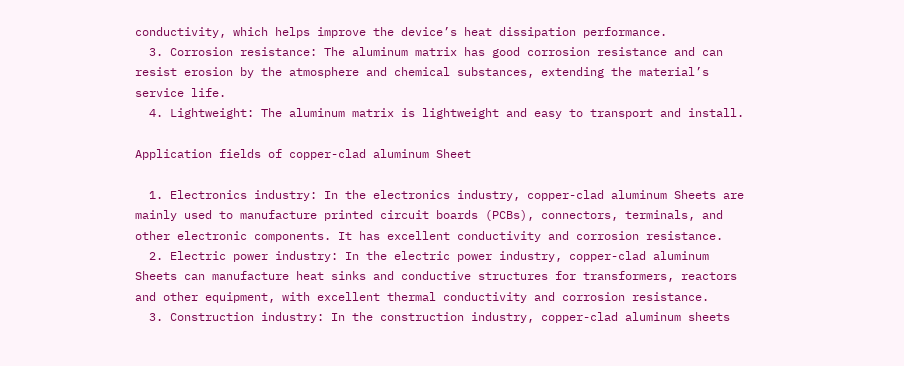conductivity, which helps improve the device’s heat dissipation performance.
  3. Corrosion resistance: The aluminum matrix has good corrosion resistance and can resist erosion by the atmosphere and chemical substances, extending the material’s service life.
  4. Lightweight: The aluminum matrix is lightweight and easy to transport and install.

Application fields of copper-clad aluminum Sheet

  1. Electronics industry: In the electronics industry, copper-clad aluminum Sheets are mainly used to manufacture printed circuit boards (PCBs), connectors, terminals, and other electronic components. It has excellent conductivity and corrosion resistance.
  2. Electric power industry: In the electric power industry, copper-clad aluminum Sheets can manufacture heat sinks and conductive structures for transformers, reactors and other equipment, with excellent thermal conductivity and corrosion resistance.
  3. Construction industry: In the construction industry, copper-clad aluminum sheets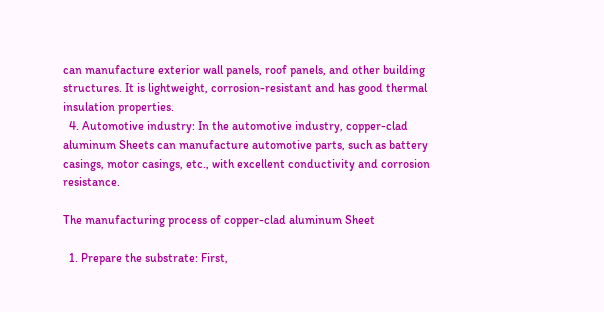can manufacture exterior wall panels, roof panels, and other building structures. It is lightweight, corrosion-resistant and has good thermal insulation properties.
  4. Automotive industry: In the automotive industry, copper-clad aluminum Sheets can manufacture automotive parts, such as battery casings, motor casings, etc., with excellent conductivity and corrosion resistance.

The manufacturing process of copper-clad aluminum Sheet

  1. Prepare the substrate: First,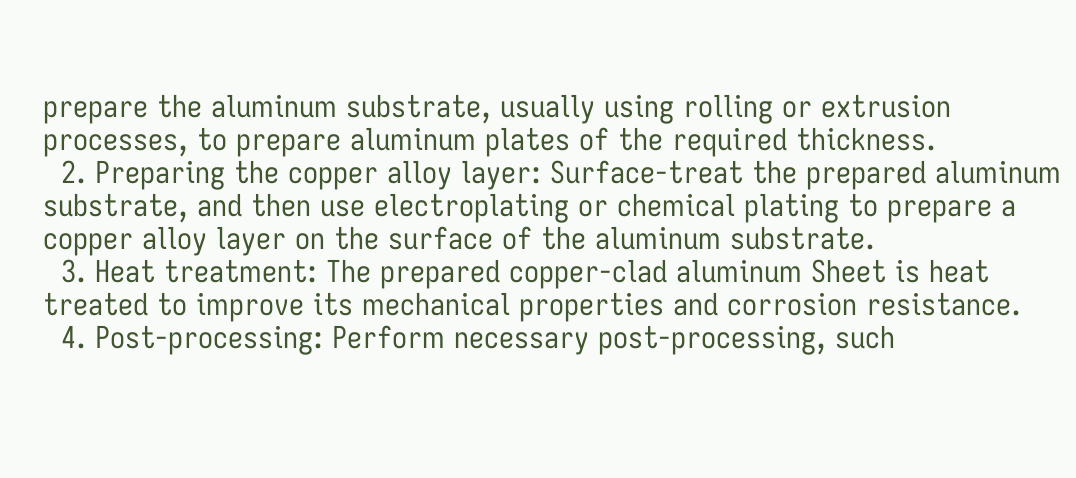prepare the aluminum substrate, usually using rolling or extrusion processes, to prepare aluminum plates of the required thickness.
  2. Preparing the copper alloy layer: Surface-treat the prepared aluminum substrate, and then use electroplating or chemical plating to prepare a copper alloy layer on the surface of the aluminum substrate.
  3. Heat treatment: The prepared copper-clad aluminum Sheet is heat treated to improve its mechanical properties and corrosion resistance.
  4. Post-processing: Perform necessary post-processing, such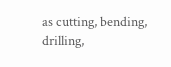as cutting, bending, drilling,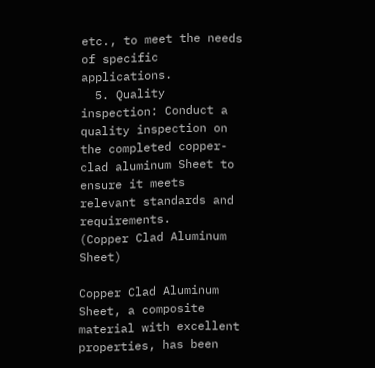etc., to meet the needs of specific applications.
  5. Quality inspection: Conduct a quality inspection on the completed copper-clad aluminum Sheet to ensure it meets relevant standards and requirements.
(Copper Clad Aluminum Sheet)

Copper Clad Aluminum Sheet, a composite material with excellent properties, has been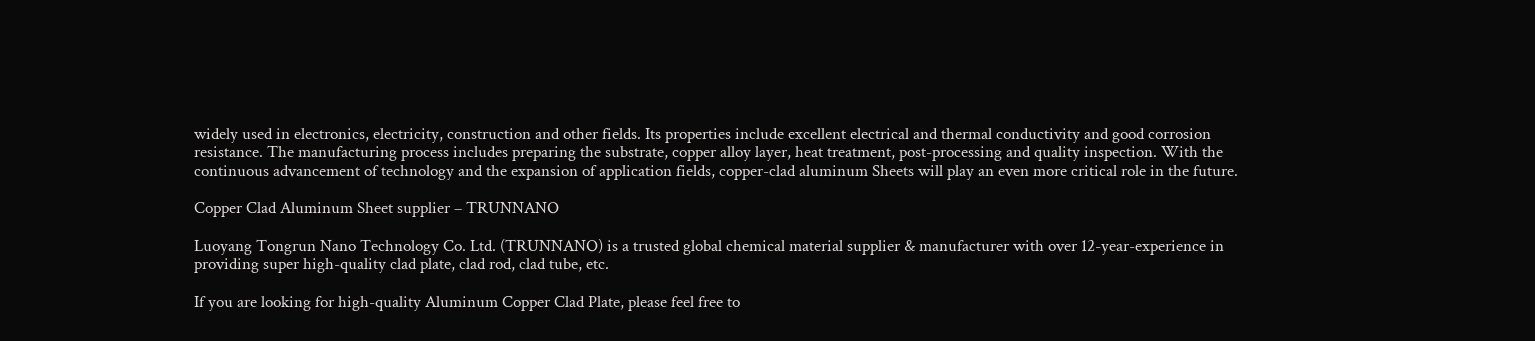widely used in electronics, electricity, construction and other fields. Its properties include excellent electrical and thermal conductivity and good corrosion resistance. The manufacturing process includes preparing the substrate, copper alloy layer, heat treatment, post-processing and quality inspection. With the continuous advancement of technology and the expansion of application fields, copper-clad aluminum Sheets will play an even more critical role in the future.

Copper Clad Aluminum Sheet supplier – TRUNNANO

Luoyang Tongrun Nano Technology Co. Ltd. (TRUNNANO) is a trusted global chemical material supplier & manufacturer with over 12-year-experience in providing super high-quality clad plate, clad rod, clad tube, etc.

If you are looking for high-quality Aluminum Copper Clad Plate, please feel free to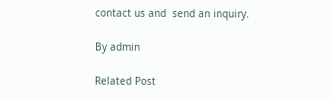contact us and  send an inquiry.

By admin

Related Post